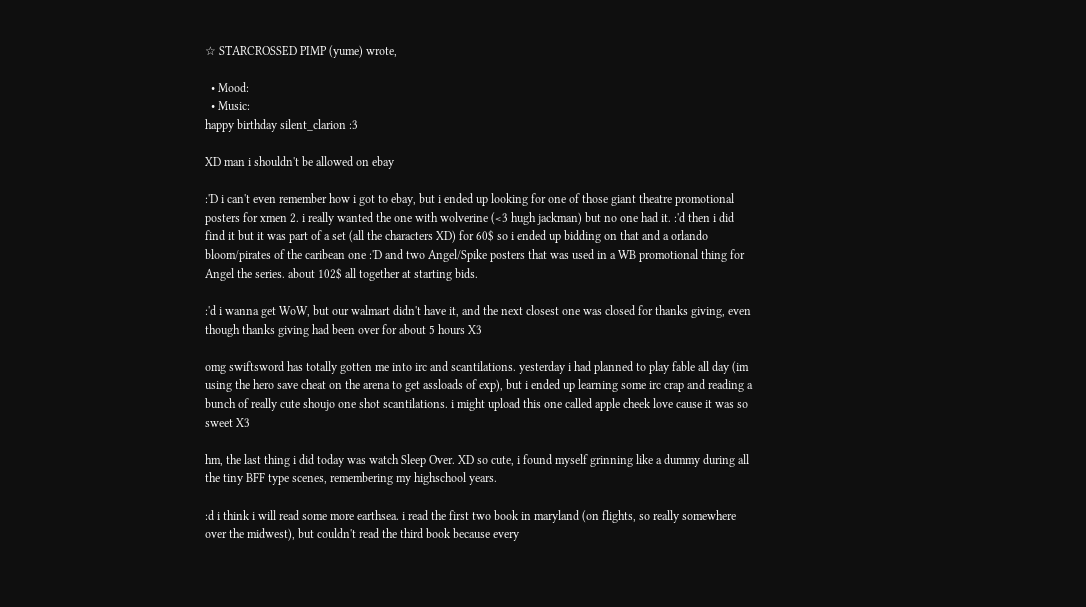☆ STARCROSSED PIMP (yume) wrote,

  • Mood:
  • Music:
happy birthday silent_clarion :3

XD man i shouldn't be allowed on ebay

:'D i can't even remember how i got to ebay, but i ended up looking for one of those giant theatre promotional posters for xmen 2. i really wanted the one with wolverine (<3 hugh jackman) but no one had it. :'d then i did find it but it was part of a set (all the characters XD) for 60$ so i ended up bidding on that and a orlando bloom/pirates of the caribean one :'D and two Angel/Spike posters that was used in a WB promotional thing for Angel the series. about 102$ all together at starting bids.

:'d i wanna get WoW, but our walmart didn't have it, and the next closest one was closed for thanks giving, even though thanks giving had been over for about 5 hours X3

omg swiftsword has totally gotten me into irc and scantilations. yesterday i had planned to play fable all day (im using the hero save cheat on the arena to get assloads of exp), but i ended up learning some irc crap and reading a bunch of really cute shoujo one shot scantilations. i might upload this one called apple cheek love cause it was so sweet X3

hm, the last thing i did today was watch Sleep Over. XD so cute, i found myself grinning like a dummy during all the tiny BFF type scenes, remembering my highschool years.

:d i think i will read some more earthsea. i read the first two book in maryland (on flights, so really somewhere over the midwest), but couldn't read the third book because every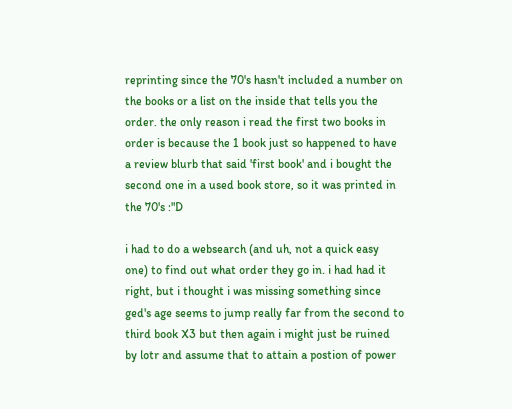reprinting since the 70's hasn't included a number on the books or a list on the inside that tells you the order. the only reason i read the first two books in order is because the 1 book just so happened to have a review blurb that said 'first book' and i bought the second one in a used book store, so it was printed in the 70's :"D

i had to do a websearch (and uh, not a quick easy one) to find out what order they go in. i had had it right, but i thought i was missing something since ged's age seems to jump really far from the second to third book X3 but then again i might just be ruined by lotr and assume that to attain a postion of power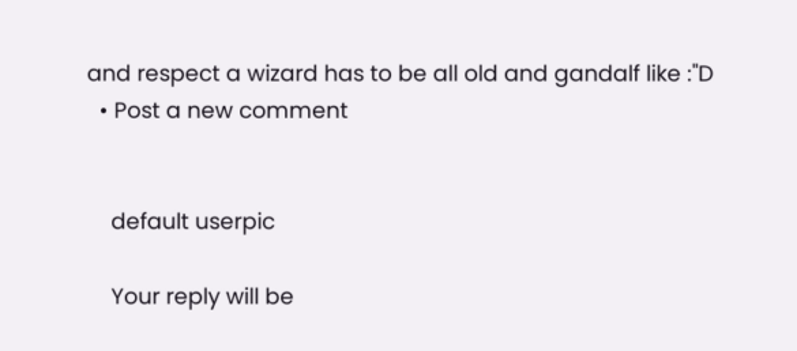and respect a wizard has to be all old and gandalf like :"D
  • Post a new comment


    default userpic

    Your reply will be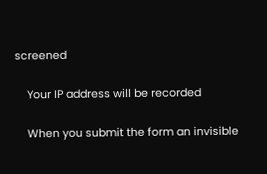screened

    Your IP address will be recorded

    When you submit the form an invisible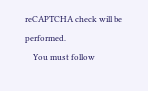reCAPTCHA check will be performed.
    You must follow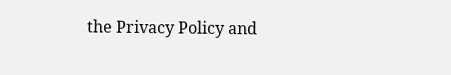the Privacy Policy and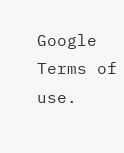Google Terms of use.